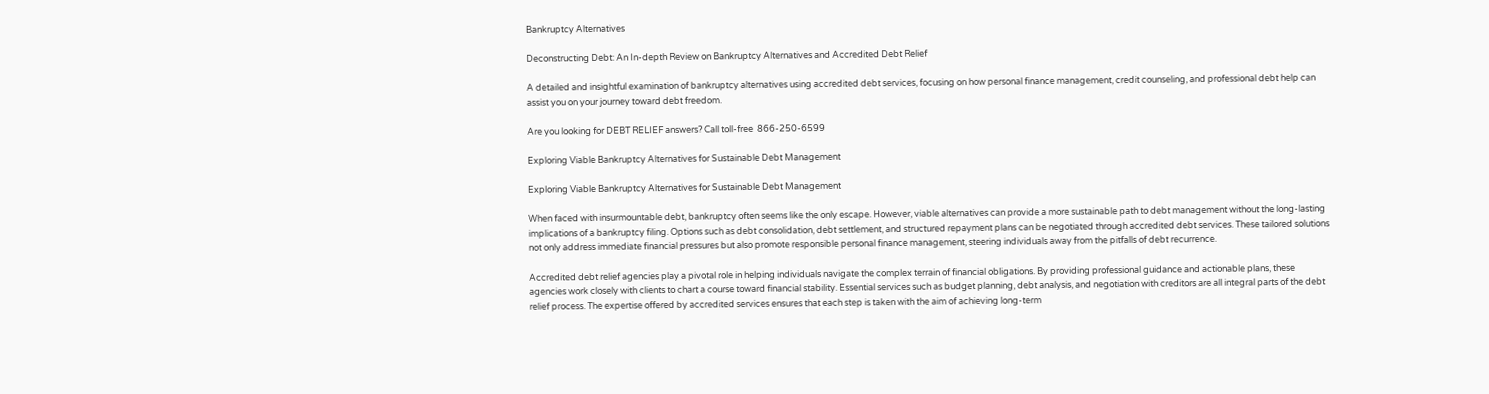Bankruptcy Alternatives

Deconstructing Debt: An In-depth Review on Bankruptcy Alternatives and Accredited Debt Relief

A detailed and insightful examination of bankruptcy alternatives using accredited debt services, focusing on how personal finance management, credit counseling, and professional debt help can assist you on your journey toward debt freedom.

Are you looking for DEBT RELIEF answers? Call toll-free  866-250-6599

Exploring Viable Bankruptcy Alternatives for Sustainable Debt Management

Exploring Viable Bankruptcy Alternatives for Sustainable Debt Management

When faced with insurmountable debt, bankruptcy often seems like the only escape. However, viable alternatives can provide a more sustainable path to debt management without the long-lasting implications of a bankruptcy filing. Options such as debt consolidation, debt settlement, and structured repayment plans can be negotiated through accredited debt services. These tailored solutions not only address immediate financial pressures but also promote responsible personal finance management, steering individuals away from the pitfalls of debt recurrence.

Accredited debt relief agencies play a pivotal role in helping individuals navigate the complex terrain of financial obligations. By providing professional guidance and actionable plans, these agencies work closely with clients to chart a course toward financial stability. Essential services such as budget planning, debt analysis, and negotiation with creditors are all integral parts of the debt relief process. The expertise offered by accredited services ensures that each step is taken with the aim of achieving long-term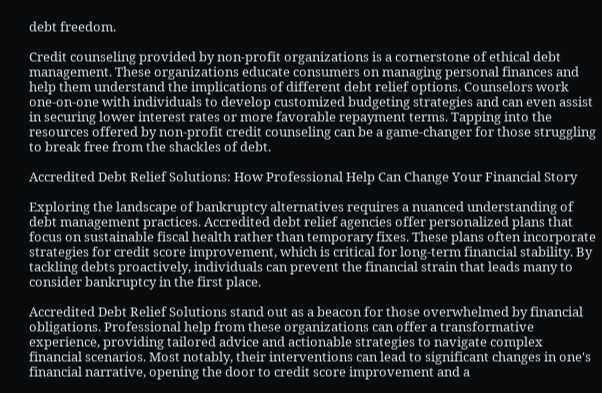debt freedom.

Credit counseling provided by non-profit organizations is a cornerstone of ethical debt management. These organizations educate consumers on managing personal finances and help them understand the implications of different debt relief options. Counselors work one-on-one with individuals to develop customized budgeting strategies and can even assist in securing lower interest rates or more favorable repayment terms. Tapping into the resources offered by non-profit credit counseling can be a game-changer for those struggling to break free from the shackles of debt.

Accredited Debt Relief Solutions: How Professional Help Can Change Your Financial Story

Exploring the landscape of bankruptcy alternatives requires a nuanced understanding of debt management practices. Accredited debt relief agencies offer personalized plans that focus on sustainable fiscal health rather than temporary fixes. These plans often incorporate strategies for credit score improvement, which is critical for long-term financial stability. By tackling debts proactively, individuals can prevent the financial strain that leads many to consider bankruptcy in the first place.

Accredited Debt Relief Solutions stand out as a beacon for those overwhelmed by financial obligations. Professional help from these organizations can offer a transformative experience, providing tailored advice and actionable strategies to navigate complex financial scenarios. Most notably, their interventions can lead to significant changes in one's financial narrative, opening the door to credit score improvement and a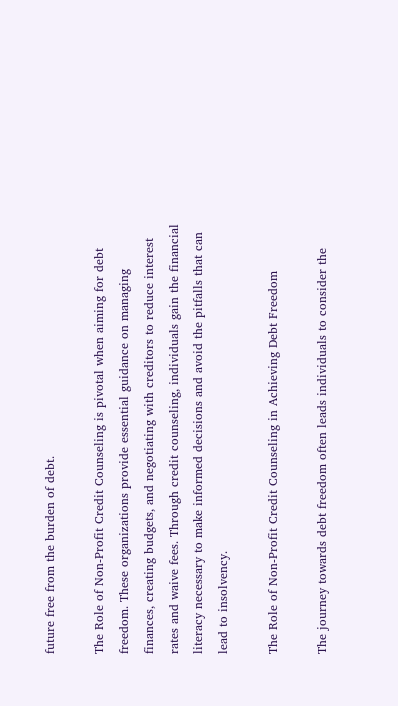future free from the burden of debt.

The Role of Non-Profit Credit Counseling is pivotal when aiming for debt freedom. These organizations provide essential guidance on managing finances, creating budgets, and negotiating with creditors to reduce interest rates and waive fees. Through credit counseling, individuals gain the financial literacy necessary to make informed decisions and avoid the pitfalls that can lead to insolvency.

The Role of Non-Profit Credit Counseling in Achieving Debt Freedom

The journey towards debt freedom often leads individuals to consider the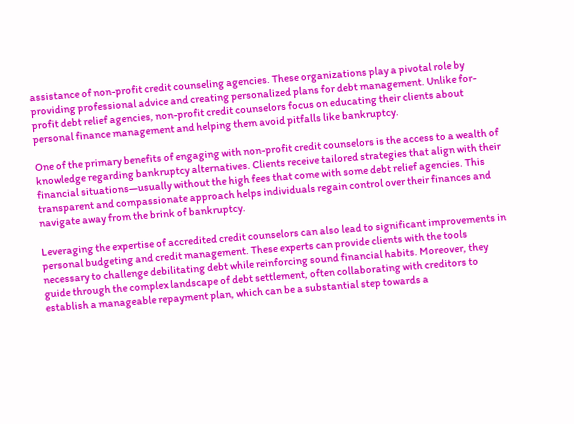assistance of non-profit credit counseling agencies. These organizations play a pivotal role by providing professional advice and creating personalized plans for debt management. Unlike for-profit debt relief agencies, non-profit credit counselors focus on educating their clients about personal finance management and helping them avoid pitfalls like bankruptcy.

One of the primary benefits of engaging with non-profit credit counselors is the access to a wealth of knowledge regarding bankruptcy alternatives. Clients receive tailored strategies that align with their financial situations—usually without the high fees that come with some debt relief agencies. This transparent and compassionate approach helps individuals regain control over their finances and navigate away from the brink of bankruptcy.

Leveraging the expertise of accredited credit counselors can also lead to significant improvements in personal budgeting and credit management. These experts can provide clients with the tools necessary to challenge debilitating debt while reinforcing sound financial habits. Moreover, they guide through the complex landscape of debt settlement, often collaborating with creditors to establish a manageable repayment plan, which can be a substantial step towards a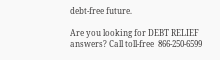debt-free future.

Are you looking for DEBT RELIEF answers? Call toll-free  866-250-6599